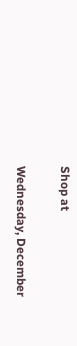Shop at

Wednesday, December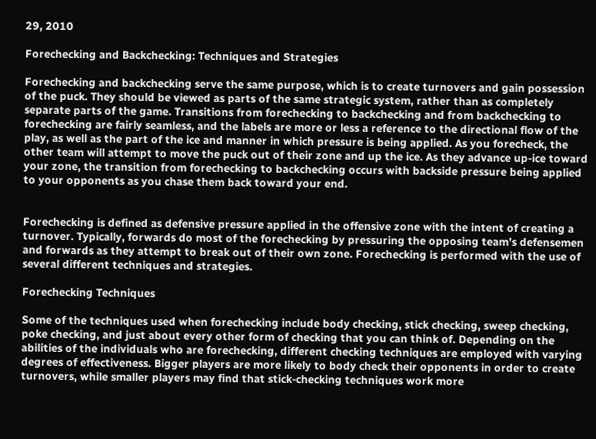29, 2010

Forechecking and Backchecking: Techniques and Strategies

Forechecking and backchecking serve the same purpose, which is to create turnovers and gain possession of the puck. They should be viewed as parts of the same strategic system, rather than as completely separate parts of the game. Transitions from forechecking to backchecking and from backchecking to forechecking are fairly seamless, and the labels are more or less a reference to the directional flow of the play, as well as the part of the ice and manner in which pressure is being applied. As you forecheck, the other team will attempt to move the puck out of their zone and up the ice. As they advance up-ice toward your zone, the transition from forechecking to backchecking occurs with backside pressure being applied to your opponents as you chase them back toward your end.


Forechecking is defined as defensive pressure applied in the offensive zone with the intent of creating a turnover. Typically, forwards do most of the forechecking by pressuring the opposing team’s defensemen and forwards as they attempt to break out of their own zone. Forechecking is performed with the use of several different techniques and strategies.

Forechecking Techniques

Some of the techniques used when forechecking include body checking, stick checking, sweep checking, poke checking, and just about every other form of checking that you can think of. Depending on the abilities of the individuals who are forechecking, different checking techniques are employed with varying degrees of effectiveness. Bigger players are more likely to body check their opponents in order to create turnovers, while smaller players may find that stick-checking techniques work more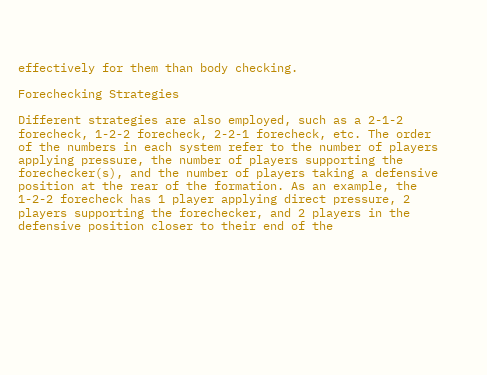effectively for them than body checking.

Forechecking Strategies

Different strategies are also employed, such as a 2-1-2 forecheck, 1-2-2 forecheck, 2-2-1 forecheck, etc. The order of the numbers in each system refer to the number of players applying pressure, the number of players supporting the forechecker(s), and the number of players taking a defensive position at the rear of the formation. As an example, the 1-2-2 forecheck has 1 player applying direct pressure, 2 players supporting the forechecker, and 2 players in the defensive position closer to their end of the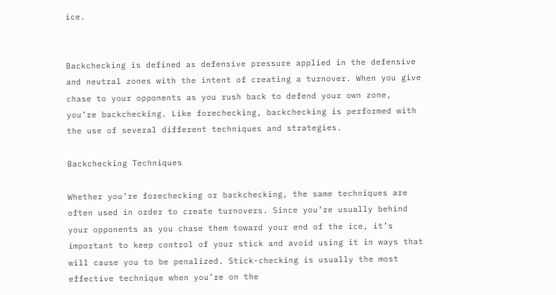ice.


Backchecking is defined as defensive pressure applied in the defensive and neutral zones with the intent of creating a turnover. When you give chase to your opponents as you rush back to defend your own zone, you’re backchecking. Like forechecking, backchecking is performed with the use of several different techniques and strategies.

Backchecking Techniques

Whether you’re forechecking or backchecking, the same techniques are often used in order to create turnovers. Since you’re usually behind your opponents as you chase them toward your end of the ice, it’s important to keep control of your stick and avoid using it in ways that will cause you to be penalized. Stick-checking is usually the most effective technique when you’re on the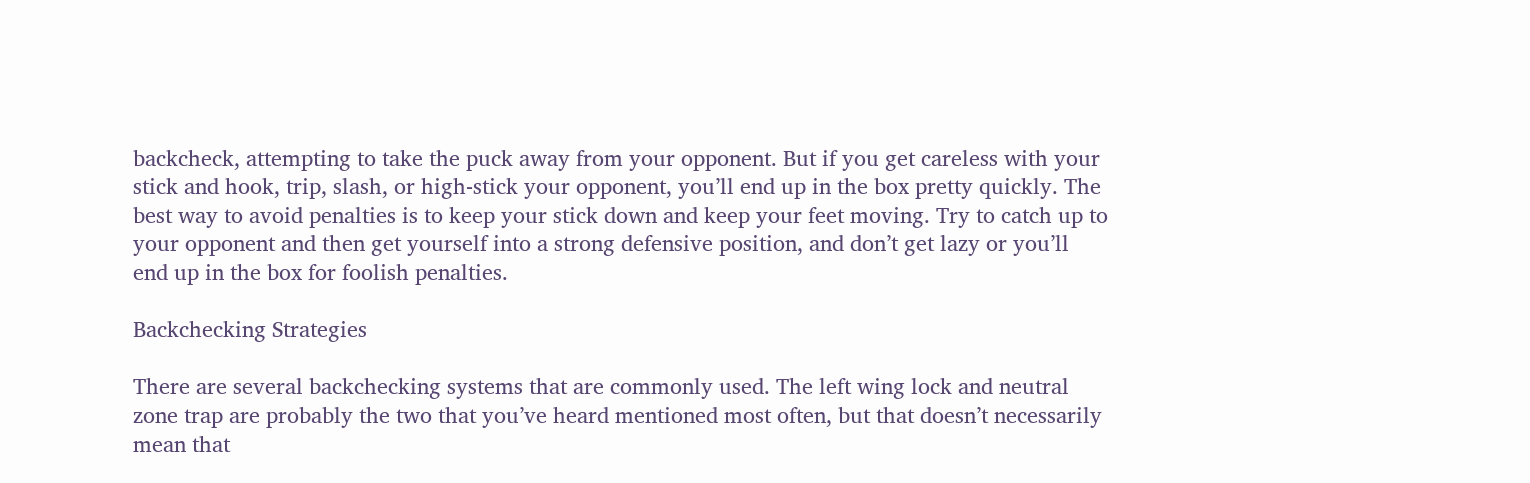backcheck, attempting to take the puck away from your opponent. But if you get careless with your stick and hook, trip, slash, or high-stick your opponent, you’ll end up in the box pretty quickly. The best way to avoid penalties is to keep your stick down and keep your feet moving. Try to catch up to your opponent and then get yourself into a strong defensive position, and don’t get lazy or you’ll end up in the box for foolish penalties.

Backchecking Strategies

There are several backchecking systems that are commonly used. The left wing lock and neutral zone trap are probably the two that you’ve heard mentioned most often, but that doesn’t necessarily mean that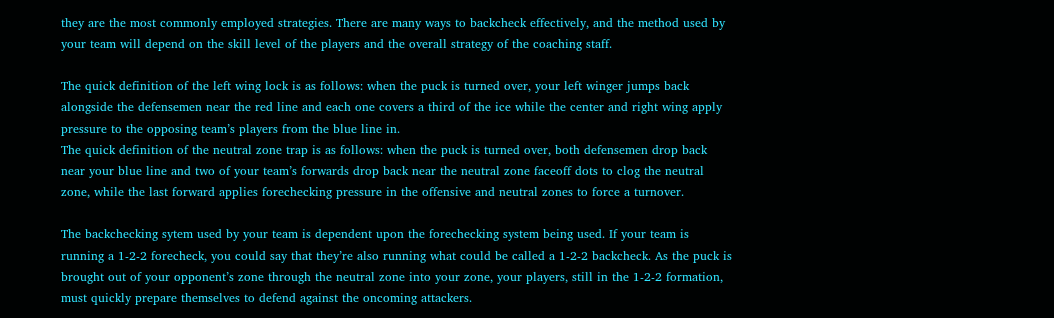they are the most commonly employed strategies. There are many ways to backcheck effectively, and the method used by your team will depend on the skill level of the players and the overall strategy of the coaching staff.

The quick definition of the left wing lock is as follows: when the puck is turned over, your left winger jumps back alongside the defensemen near the red line and each one covers a third of the ice while the center and right wing apply pressure to the opposing team’s players from the blue line in.
The quick definition of the neutral zone trap is as follows: when the puck is turned over, both defensemen drop back near your blue line and two of your team’s forwards drop back near the neutral zone faceoff dots to clog the neutral zone, while the last forward applies forechecking pressure in the offensive and neutral zones to force a turnover.

The backchecking sytem used by your team is dependent upon the forechecking system being used. If your team is running a 1-2-2 forecheck, you could say that they’re also running what could be called a 1-2-2 backcheck. As the puck is brought out of your opponent’s zone through the neutral zone into your zone, your players, still in the 1-2-2 formation, must quickly prepare themselves to defend against the oncoming attackers.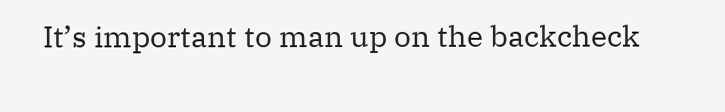It’s important to man up on the backcheck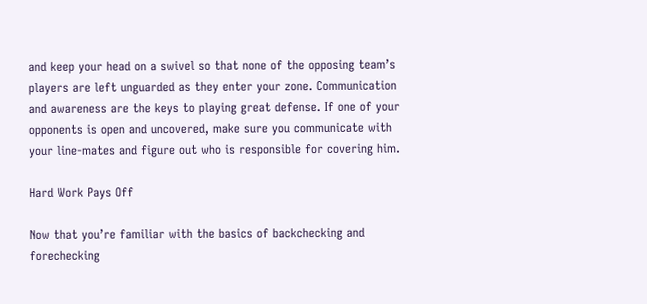and keep your head on a swivel so that none of the opposing team’s players are left unguarded as they enter your zone. Communication and awareness are the keys to playing great defense. If one of your opponents is open and uncovered, make sure you communicate with your line-mates and figure out who is responsible for covering him.

Hard Work Pays Off

Now that you’re familiar with the basics of backchecking and forechecking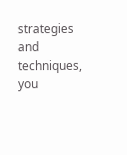strategies and techniques, you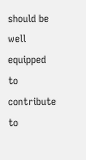should be well equipped to contribute to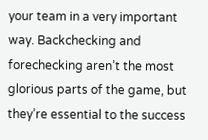your team in a very important way. Backchecking and forechecking aren’t the most glorious parts of the game, but they’re essential to the success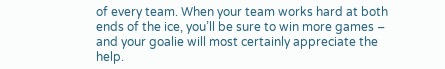of every team. When your team works hard at both ends of the ice, you’ll be sure to win more games – and your goalie will most certainly appreciate the help.